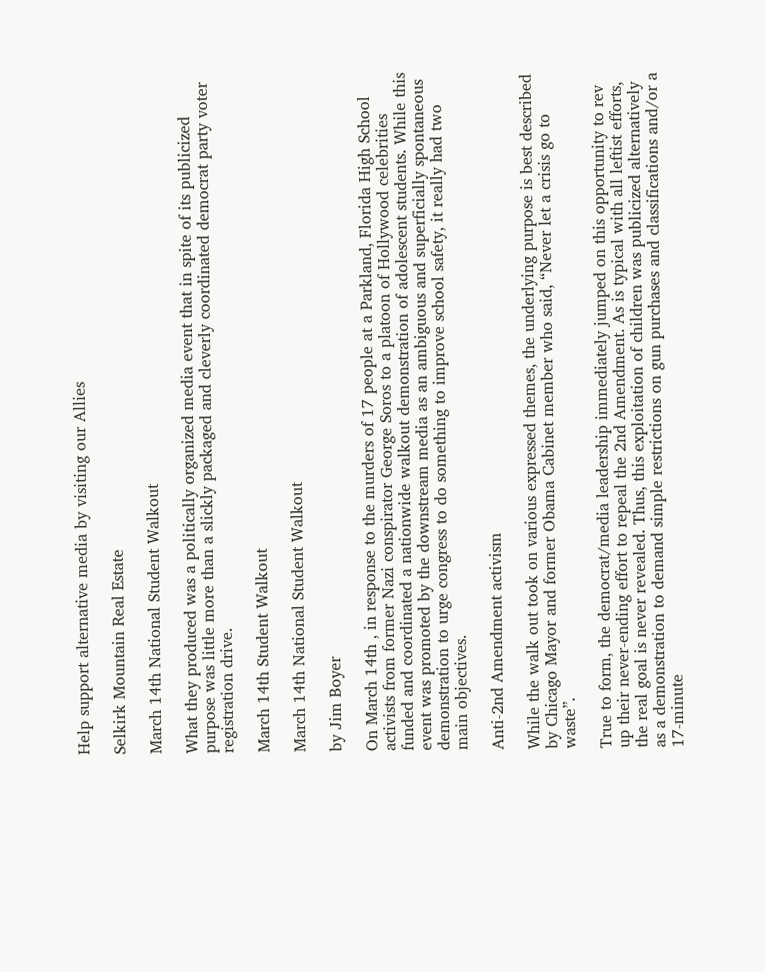Help support alternative media by visiting our Allies

Selkirk Mountain Real Estate

March 14th National Student Walkout

What they produced was a politically organized media event that in spite of its publicized purpose was little more than a slickly packaged and cleverly coordinated democrat party voter registration drive.

March 14th Student Walkout

March 14th National Student Walkout

by Jim Boyer

On March 14th , in response to the murders of 17 people at a Parkland, Florida High School activists from former Nazi conspirator George Soros to a platoon of Hollywood celebrities funded and coordinated a nationwide walkout demonstration of adolescent students. While this event was promoted by the downstream media as an ambiguous and superficially spontaneous demonstration to urge congress to do something to improve school safety, it really had two main objectives.

Anti-2nd Amendment activism

While the walk out took on various expressed themes, the underlying purpose is best described by Chicago Mayor and former Obama Cabinet member who said, “Never let a crisis go to waste”.

True to form, the democrat/media leadership immediately jumped on this opportunity to rev up their never-ending effort to repeal the 2nd Amendment. As is typical with all leftist efforts, the real goal is never revealed. Thus, this exploitation of children was publicized alternatively as a demonstration to demand simple restrictions on gun purchases and classifications and/or a 17-minute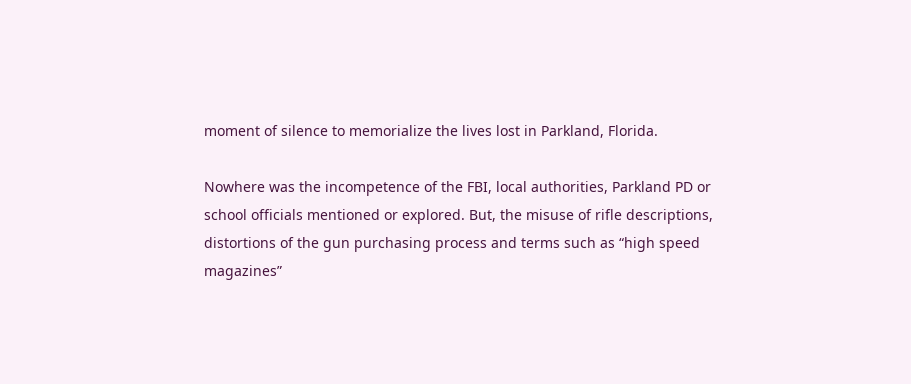moment of silence to memorialize the lives lost in Parkland, Florida.

Nowhere was the incompetence of the FBI, local authorities, Parkland PD or school officials mentioned or explored. But, the misuse of rifle descriptions, distortions of the gun purchasing process and terms such as “high speed magazines”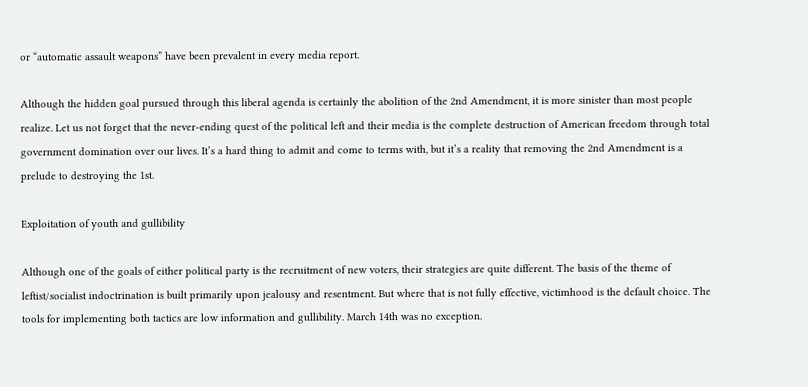or “automatic assault weapons” have been prevalent in every media report.

Although the hidden goal pursued through this liberal agenda is certainly the abolition of the 2nd Amendment, it is more sinister than most people realize. Let us not forget that the never-ending quest of the political left and their media is the complete destruction of American freedom through total government domination over our lives. It’s a hard thing to admit and come to terms with, but it’s a reality that removing the 2nd Amendment is a prelude to destroying the 1st.

Exploitation of youth and gullibility

Although one of the goals of either political party is the recruitment of new voters, their strategies are quite different. The basis of the theme of leftist/socialist indoctrination is built primarily upon jealousy and resentment. But where that is not fully effective, victimhood is the default choice. The tools for implementing both tactics are low information and gullibility. March 14th was no exception.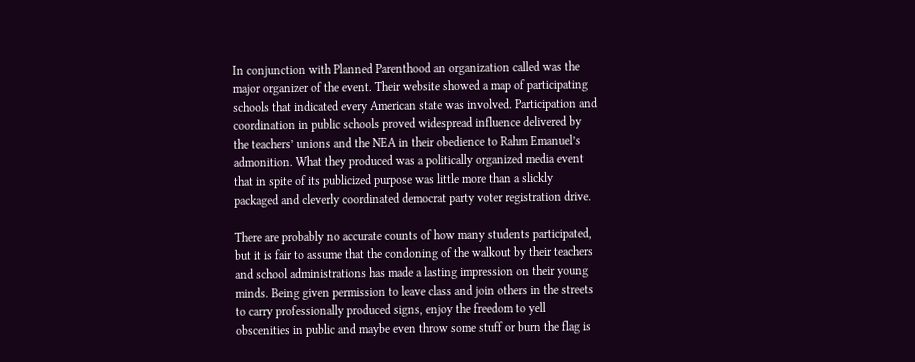In conjunction with Planned Parenthood an organization called was the major organizer of the event. Their website showed a map of participating schools that indicated every American state was involved. Participation and coordination in public schools proved widespread influence delivered by the teachers’ unions and the NEA in their obedience to Rahm Emanuel’s admonition. What they produced was a politically organized media event that in spite of its publicized purpose was little more than a slickly packaged and cleverly coordinated democrat party voter registration drive.

There are probably no accurate counts of how many students participated, but it is fair to assume that the condoning of the walkout by their teachers and school administrations has made a lasting impression on their young minds. Being given permission to leave class and join others in the streets to carry professionally produced signs, enjoy the freedom to yell obscenities in public and maybe even throw some stuff or burn the flag is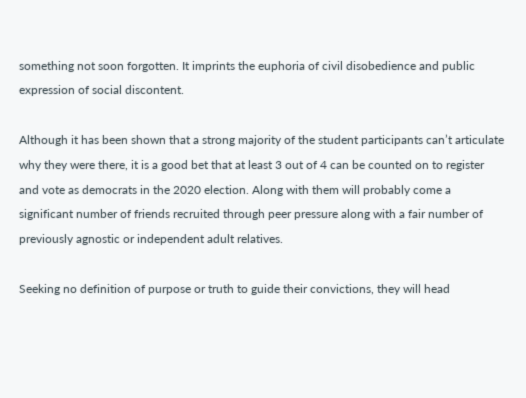something not soon forgotten. It imprints the euphoria of civil disobedience and public expression of social discontent.

Although it has been shown that a strong majority of the student participants can’t articulate why they were there, it is a good bet that at least 3 out of 4 can be counted on to register and vote as democrats in the 2020 election. Along with them will probably come a significant number of friends recruited through peer pressure along with a fair number of previously agnostic or independent adult relatives.

Seeking no definition of purpose or truth to guide their convictions, they will head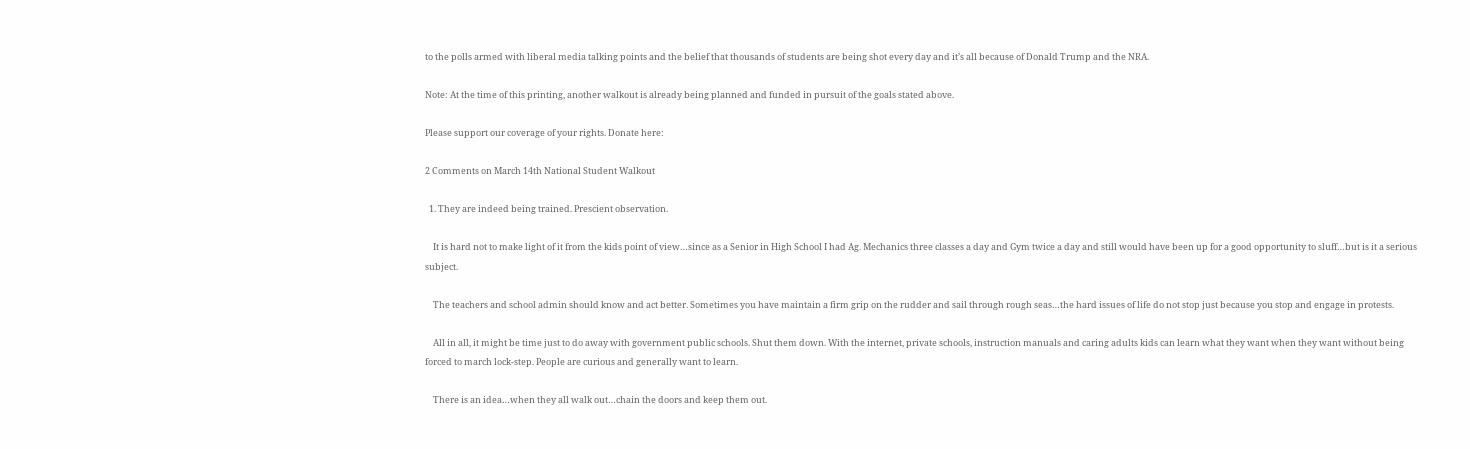to the polls armed with liberal media talking points and the belief that thousands of students are being shot every day and it’s all because of Donald Trump and the NRA.

Note: At the time of this printing, another walkout is already being planned and funded in pursuit of the goals stated above.

Please support our coverage of your rights. Donate here:

2 Comments on March 14th National Student Walkout

  1. They are indeed being trained. Prescient observation.

    It is hard not to make light of it from the kids point of view…since as a Senior in High School I had Ag. Mechanics three classes a day and Gym twice a day and still would have been up for a good opportunity to sluff…but is it a serious subject.

    The teachers and school admin should know and act better. Sometimes you have maintain a firm grip on the rudder and sail through rough seas…the hard issues of life do not stop just because you stop and engage in protests.

    All in all, it might be time just to do away with government public schools. Shut them down. With the internet, private schools, instruction manuals and caring adults kids can learn what they want when they want without being forced to march lock-step. People are curious and generally want to learn.

    There is an idea…when they all walk out…chain the doors and keep them out.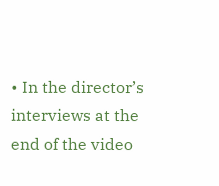• In the director’s interviews at the end of the video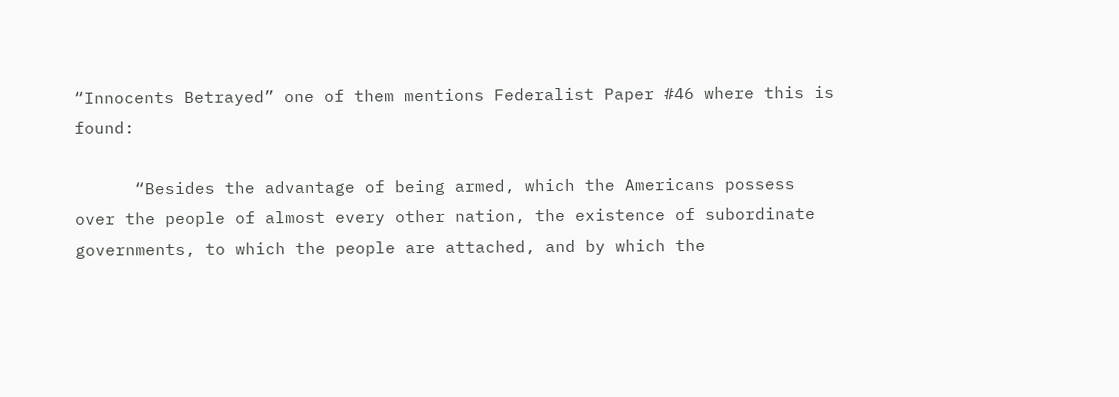“Innocents Betrayed” one of them mentions Federalist Paper #46 where this is found:

      “Besides the advantage of being armed, which the Americans possess over the people of almost every other nation, the existence of subordinate governments, to which the people are attached, and by which the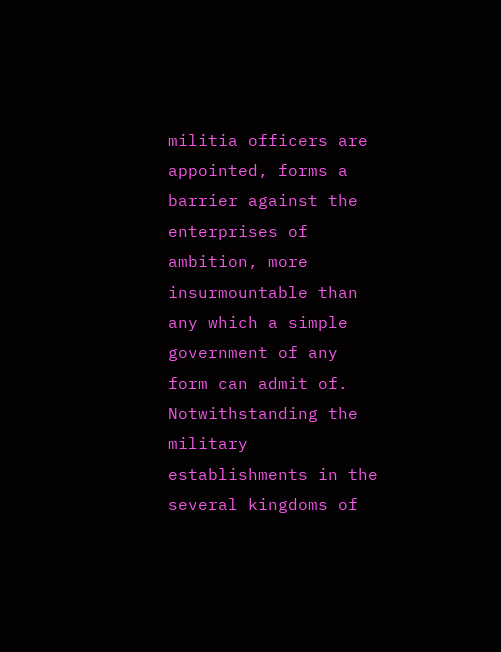militia officers are appointed, forms a barrier against the enterprises of ambition, more insurmountable than any which a simple government of any form can admit of. Notwithstanding the military establishments in the several kingdoms of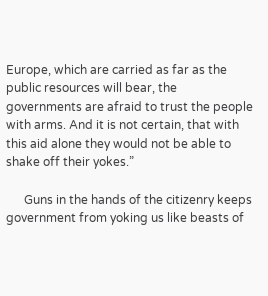Europe, which are carried as far as the public resources will bear, the governments are afraid to trust the people with arms. And it is not certain, that with this aid alone they would not be able to shake off their yokes.”

      Guns in the hands of the citizenry keeps government from yoking us like beasts of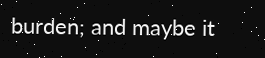burden; and maybe it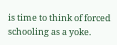is time to think of forced schooling as a yoke.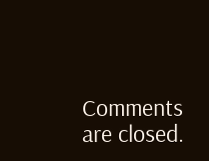Comments are closed.